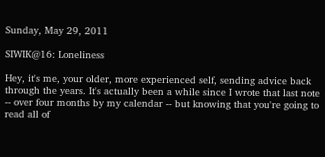Sunday, May 29, 2011

SIWIK@16: Loneliness

Hey, it's me, your older, more experienced self, sending advice back through the years. It's actually been a while since I wrote that last note -- over four months by my calendar -- but knowing that you're going to read all of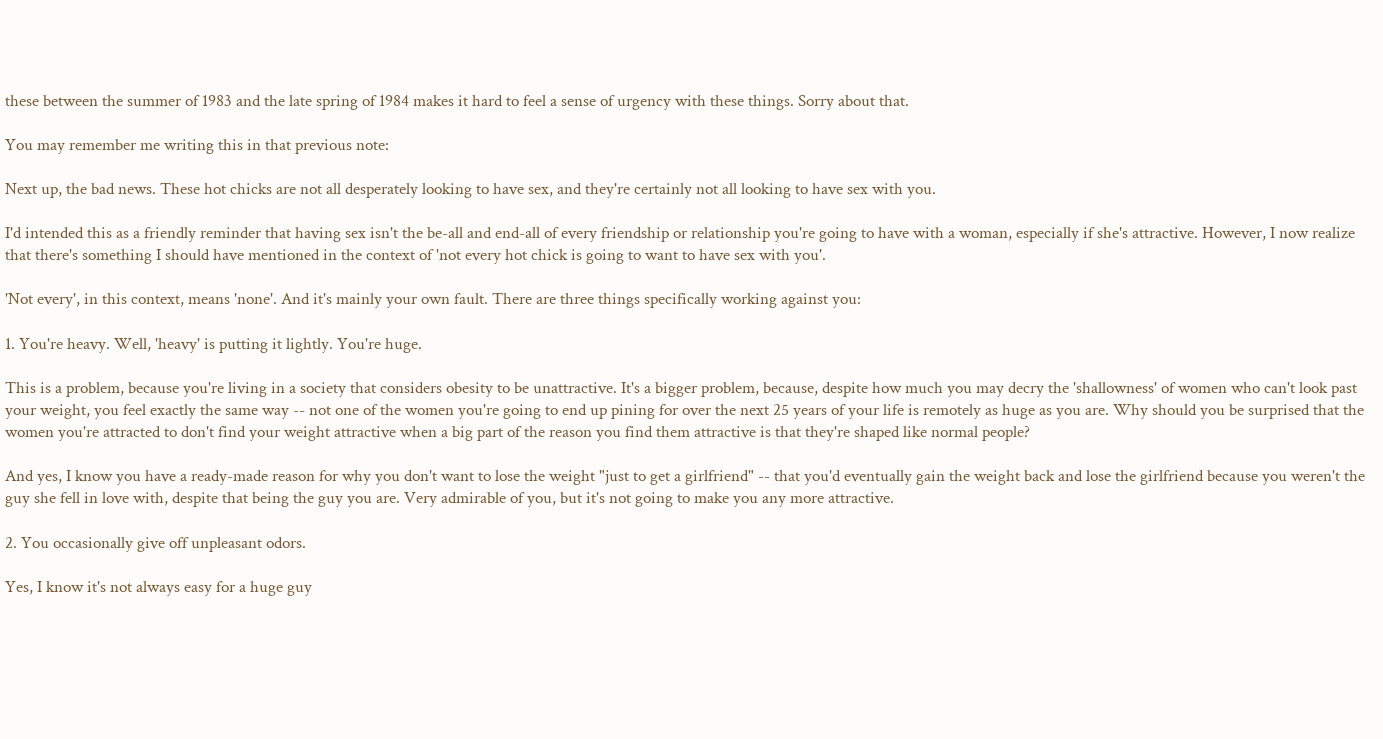these between the summer of 1983 and the late spring of 1984 makes it hard to feel a sense of urgency with these things. Sorry about that.

You may remember me writing this in that previous note:

Next up, the bad news. These hot chicks are not all desperately looking to have sex, and they're certainly not all looking to have sex with you.

I'd intended this as a friendly reminder that having sex isn't the be-all and end-all of every friendship or relationship you're going to have with a woman, especially if she's attractive. However, I now realize that there's something I should have mentioned in the context of 'not every hot chick is going to want to have sex with you'.

'Not every', in this context, means 'none'. And it's mainly your own fault. There are three things specifically working against you:

1. You're heavy. Well, 'heavy' is putting it lightly. You're huge.

This is a problem, because you're living in a society that considers obesity to be unattractive. It's a bigger problem, because, despite how much you may decry the 'shallowness' of women who can't look past your weight, you feel exactly the same way -- not one of the women you're going to end up pining for over the next 25 years of your life is remotely as huge as you are. Why should you be surprised that the women you're attracted to don't find your weight attractive when a big part of the reason you find them attractive is that they're shaped like normal people?

And yes, I know you have a ready-made reason for why you don't want to lose the weight "just to get a girlfriend" -- that you'd eventually gain the weight back and lose the girlfriend because you weren't the guy she fell in love with, despite that being the guy you are. Very admirable of you, but it's not going to make you any more attractive.

2. You occasionally give off unpleasant odors.

Yes, I know it's not always easy for a huge guy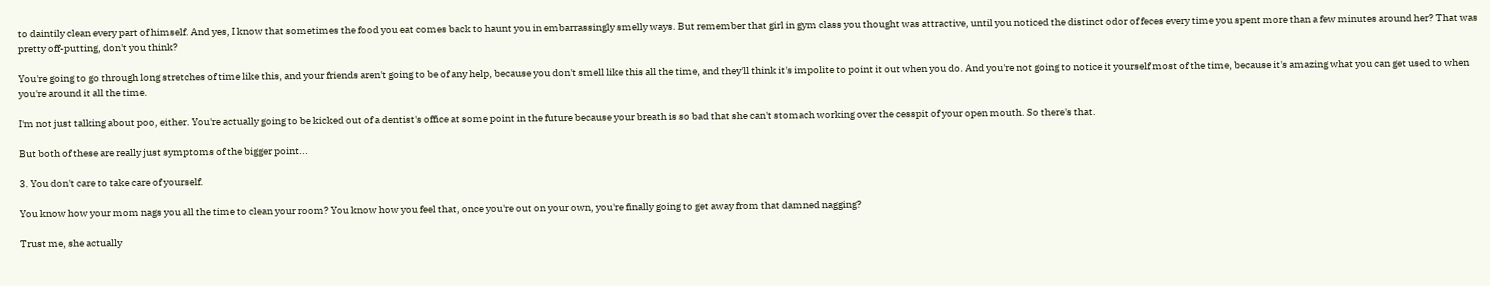to daintily clean every part of himself. And yes, I know that sometimes the food you eat comes back to haunt you in embarrassingly smelly ways. But remember that girl in gym class you thought was attractive, until you noticed the distinct odor of feces every time you spent more than a few minutes around her? That was pretty off-putting, don't you think?

You're going to go through long stretches of time like this, and your friends aren't going to be of any help, because you don't smell like this all the time, and they'll think it's impolite to point it out when you do. And you're not going to notice it yourself most of the time, because it's amazing what you can get used to when you're around it all the time.

I'm not just talking about poo, either. You're actually going to be kicked out of a dentist's office at some point in the future because your breath is so bad that she can't stomach working over the cesspit of your open mouth. So there's that.

But both of these are really just symptoms of the bigger point...

3. You don't care to take care of yourself.

You know how your mom nags you all the time to clean your room? You know how you feel that, once you're out on your own, you're finally going to get away from that damned nagging?

Trust me, she actually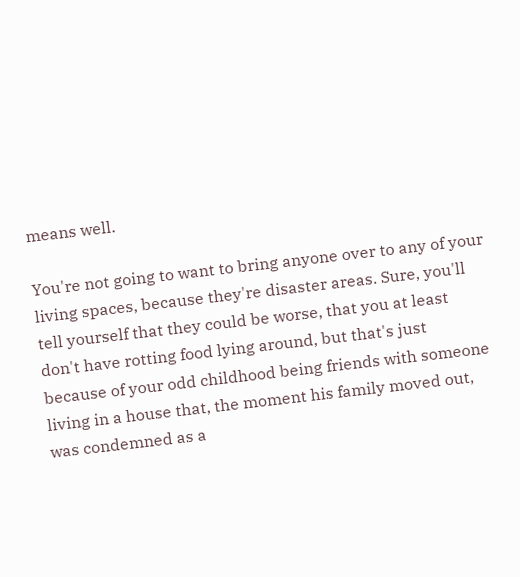means well.

You're not going to want to bring anyone over to any of your living spaces, because they're disaster areas. Sure, you'll tell yourself that they could be worse, that you at least don't have rotting food lying around, but that's just because of your odd childhood being friends with someone living in a house that, the moment his family moved out, was condemned as a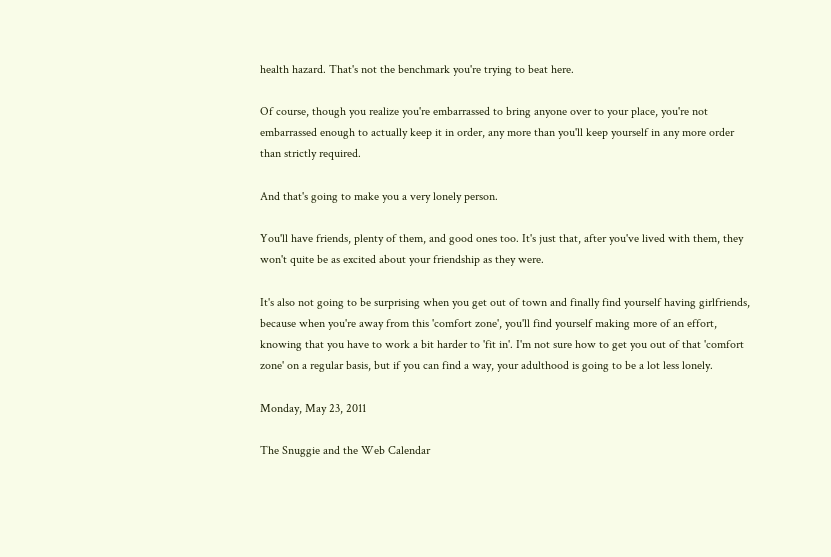health hazard. That's not the benchmark you're trying to beat here.

Of course, though you realize you're embarrassed to bring anyone over to your place, you're not embarrassed enough to actually keep it in order, any more than you'll keep yourself in any more order than strictly required.

And that's going to make you a very lonely person.

You'll have friends, plenty of them, and good ones too. It's just that, after you've lived with them, they won't quite be as excited about your friendship as they were.

It's also not going to be surprising when you get out of town and finally find yourself having girlfriends, because when you're away from this 'comfort zone', you'll find yourself making more of an effort, knowing that you have to work a bit harder to 'fit in'. I'm not sure how to get you out of that 'comfort zone' on a regular basis, but if you can find a way, your adulthood is going to be a lot less lonely.

Monday, May 23, 2011

The Snuggie and the Web Calendar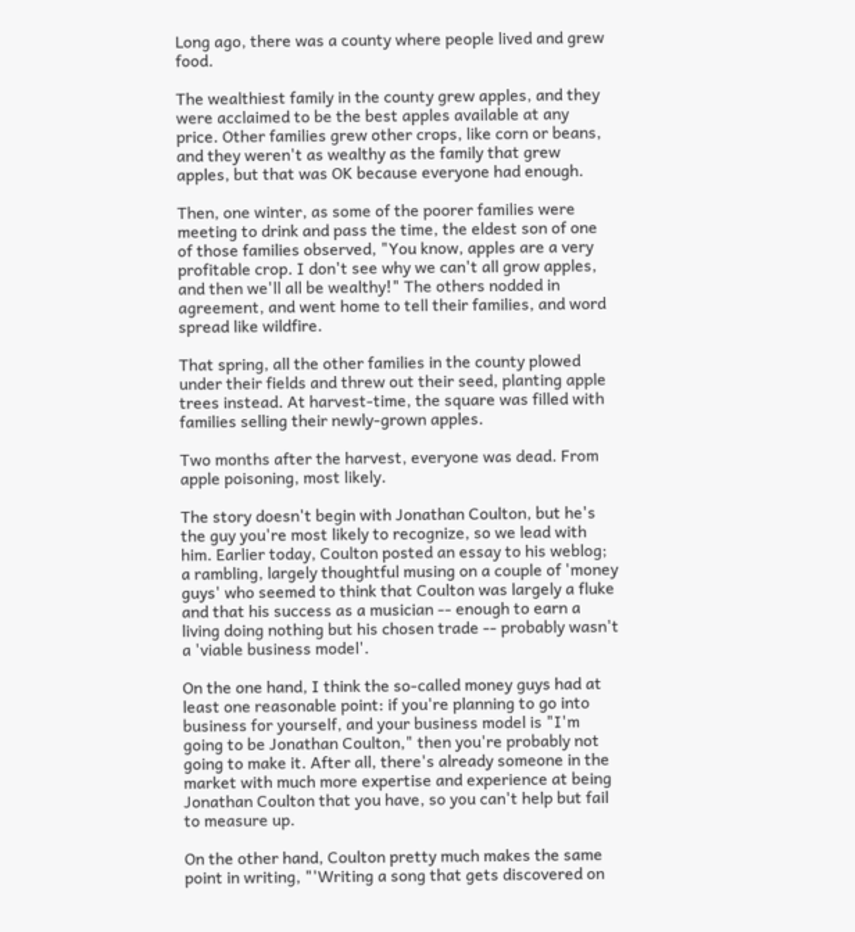Long ago, there was a county where people lived and grew food.

The wealthiest family in the county grew apples, and they were acclaimed to be the best apples available at any price. Other families grew other crops, like corn or beans, and they weren't as wealthy as the family that grew apples, but that was OK because everyone had enough.

Then, one winter, as some of the poorer families were meeting to drink and pass the time, the eldest son of one of those families observed, "You know, apples are a very profitable crop. I don't see why we can't all grow apples, and then we'll all be wealthy!" The others nodded in agreement, and went home to tell their families, and word spread like wildfire.

That spring, all the other families in the county plowed under their fields and threw out their seed, planting apple trees instead. At harvest-time, the square was filled with families selling their newly-grown apples.

Two months after the harvest, everyone was dead. From apple poisoning, most likely.

The story doesn't begin with Jonathan Coulton, but he's the guy you're most likely to recognize, so we lead with him. Earlier today, Coulton posted an essay to his weblog; a rambling, largely thoughtful musing on a couple of 'money guys' who seemed to think that Coulton was largely a fluke and that his success as a musician -- enough to earn a living doing nothing but his chosen trade -- probably wasn't a 'viable business model'.

On the one hand, I think the so-called money guys had at least one reasonable point: if you're planning to go into business for yourself, and your business model is "I'm going to be Jonathan Coulton," then you're probably not going to make it. After all, there's already someone in the market with much more expertise and experience at being Jonathan Coulton that you have, so you can't help but fail to measure up.

On the other hand, Coulton pretty much makes the same point in writing, "'Writing a song that gets discovered on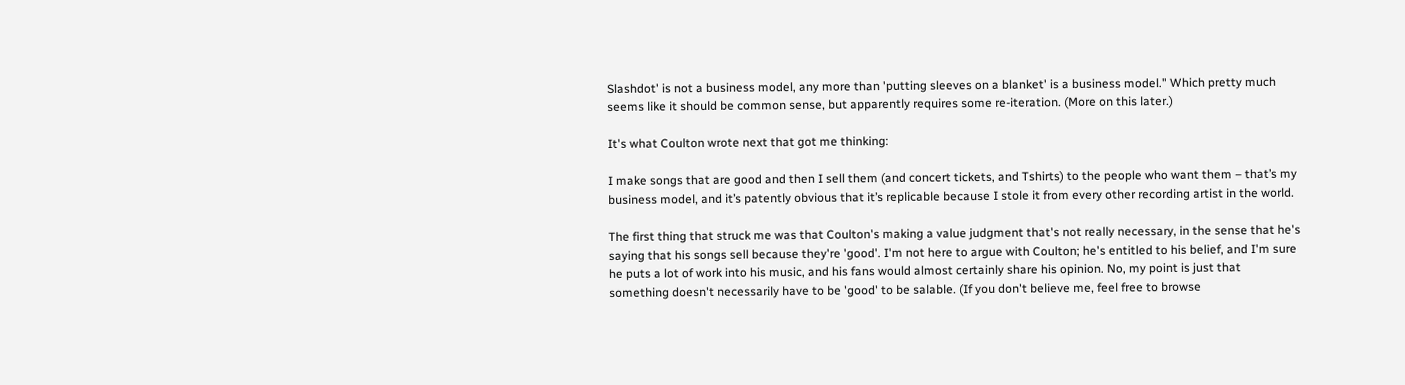Slashdot' is not a business model, any more than 'putting sleeves on a blanket' is a business model." Which pretty much seems like it should be common sense, but apparently requires some re-iteration. (More on this later.)

It's what Coulton wrote next that got me thinking:

I make songs that are good and then I sell them (and concert tickets, and Tshirts) to the people who want them – that’s my business model, and it’s patently obvious that it’s replicable because I stole it from every other recording artist in the world.

The first thing that struck me was that Coulton's making a value judgment that's not really necessary, in the sense that he's saying that his songs sell because they're 'good'. I'm not here to argue with Coulton; he's entitled to his belief, and I'm sure he puts a lot of work into his music, and his fans would almost certainly share his opinion. No, my point is just that something doesn't necessarily have to be 'good' to be salable. (If you don't believe me, feel free to browse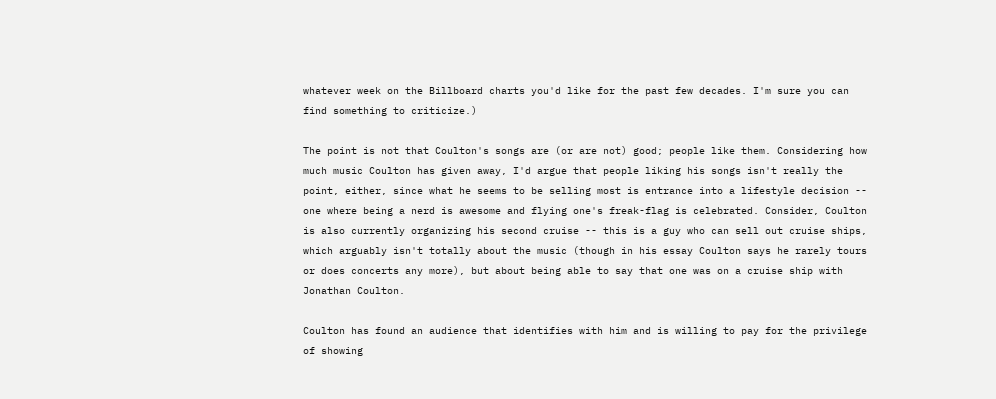whatever week on the Billboard charts you'd like for the past few decades. I'm sure you can find something to criticize.)

The point is not that Coulton's songs are (or are not) good; people like them. Considering how much music Coulton has given away, I'd argue that people liking his songs isn't really the point, either, since what he seems to be selling most is entrance into a lifestyle decision -- one where being a nerd is awesome and flying one's freak-flag is celebrated. Consider, Coulton is also currently organizing his second cruise -- this is a guy who can sell out cruise ships, which arguably isn't totally about the music (though in his essay Coulton says he rarely tours or does concerts any more), but about being able to say that one was on a cruise ship with Jonathan Coulton.

Coulton has found an audience that identifies with him and is willing to pay for the privilege of showing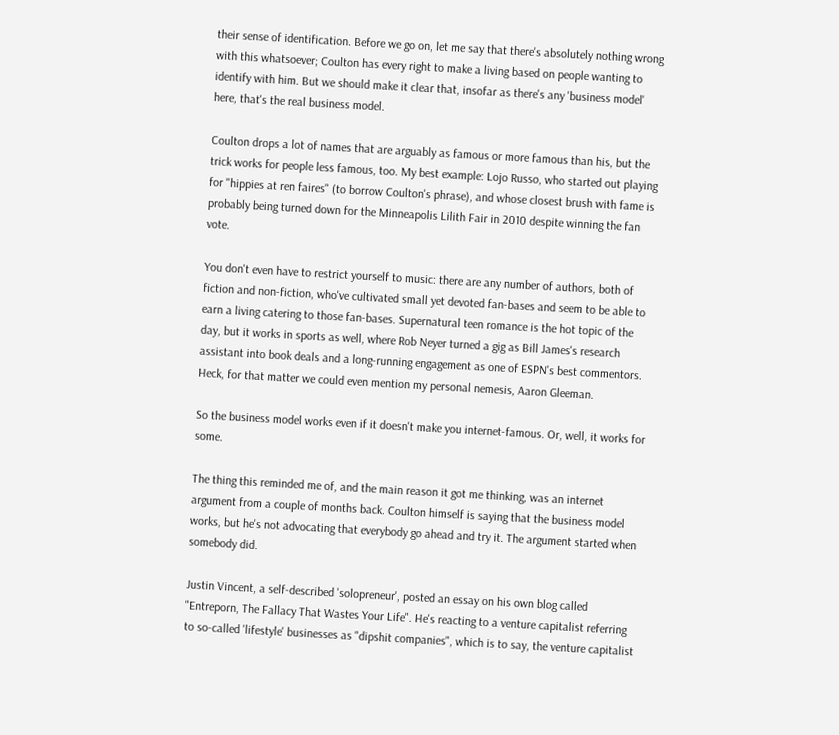their sense of identification. Before we go on, let me say that there's absolutely nothing wrong with this whatsoever; Coulton has every right to make a living based on people wanting to identify with him. But we should make it clear that, insofar as there's any 'business model' here, that's the real business model.

Coulton drops a lot of names that are arguably as famous or more famous than his, but the trick works for people less famous, too. My best example: Lojo Russo, who started out playing for "hippies at ren faires" (to borrow Coulton's phrase), and whose closest brush with fame is probably being turned down for the Minneapolis Lilith Fair in 2010 despite winning the fan vote.

You don't even have to restrict yourself to music: there are any number of authors, both of fiction and non-fiction, who've cultivated small yet devoted fan-bases and seem to be able to earn a living catering to those fan-bases. Supernatural teen romance is the hot topic of the day, but it works in sports as well, where Rob Neyer turned a gig as Bill James's research assistant into book deals and a long-running engagement as one of ESPN's best commentors. Heck, for that matter we could even mention my personal nemesis, Aaron Gleeman.

So the business model works even if it doesn't make you internet-famous. Or, well, it works for some.

The thing this reminded me of, and the main reason it got me thinking, was an internet argument from a couple of months back. Coulton himself is saying that the business model works, but he's not advocating that everybody go ahead and try it. The argument started when somebody did.

Justin Vincent, a self-described 'solopreneur', posted an essay on his own blog called "Entreporn, The Fallacy That Wastes Your Life". He's reacting to a venture capitalist referring to so-called 'lifestyle' businesses as "dipshit companies", which is to say, the venture capitalist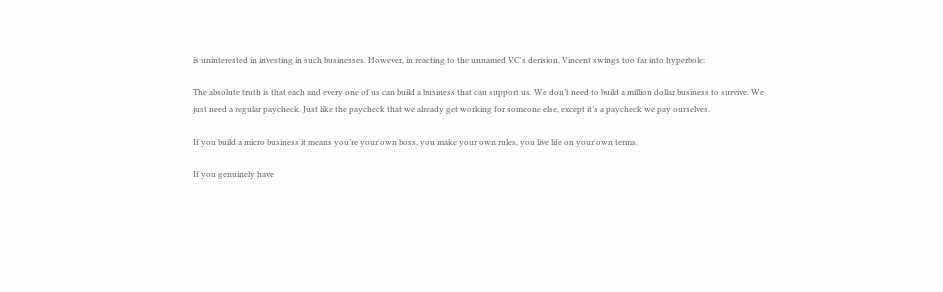is uninterested in investing in such businesses. However, in reacting to the unnamed VC's derision, Vincent swings too far into hyperbole:

The absolute truth is that each and every one of us can build a business that can support us. We don’t need to build a million dollar business to survive. We just need a regular paycheck. Just like the paycheck that we already get working for someone else, except it’s a paycheck we pay ourselves.

If you build a micro business it means you’re your own boss, you make your own rules, you live life on your own terms.

If you genuinely have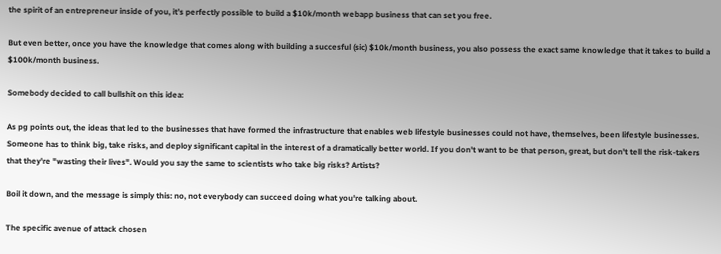the spirit of an entrepreneur inside of you, it’s perfectly possible to build a $10k/month webapp business that can set you free.

But even better, once you have the knowledge that comes along with building a succesful (sic) $10k/month business, you also possess the exact same knowledge that it takes to build a $100k/month business.

Somebody decided to call bullshit on this idea:

As pg points out, the ideas that led to the businesses that have formed the infrastructure that enables web lifestyle businesses could not have, themselves, been lifestyle businesses. Someone has to think big, take risks, and deploy significant capital in the interest of a dramatically better world. If you don't want to be that person, great, but don't tell the risk-takers that they're "wasting their lives". Would you say the same to scientists who take big risks? Artists?

Boil it down, and the message is simply this: no, not everybody can succeed doing what you're talking about.

The specific avenue of attack chosen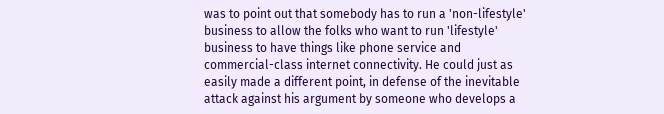was to point out that somebody has to run a 'non-lifestyle' business to allow the folks who want to run 'lifestyle' business to have things like phone service and commercial-class internet connectivity. He could just as easily made a different point, in defense of the inevitable attack against his argument by someone who develops a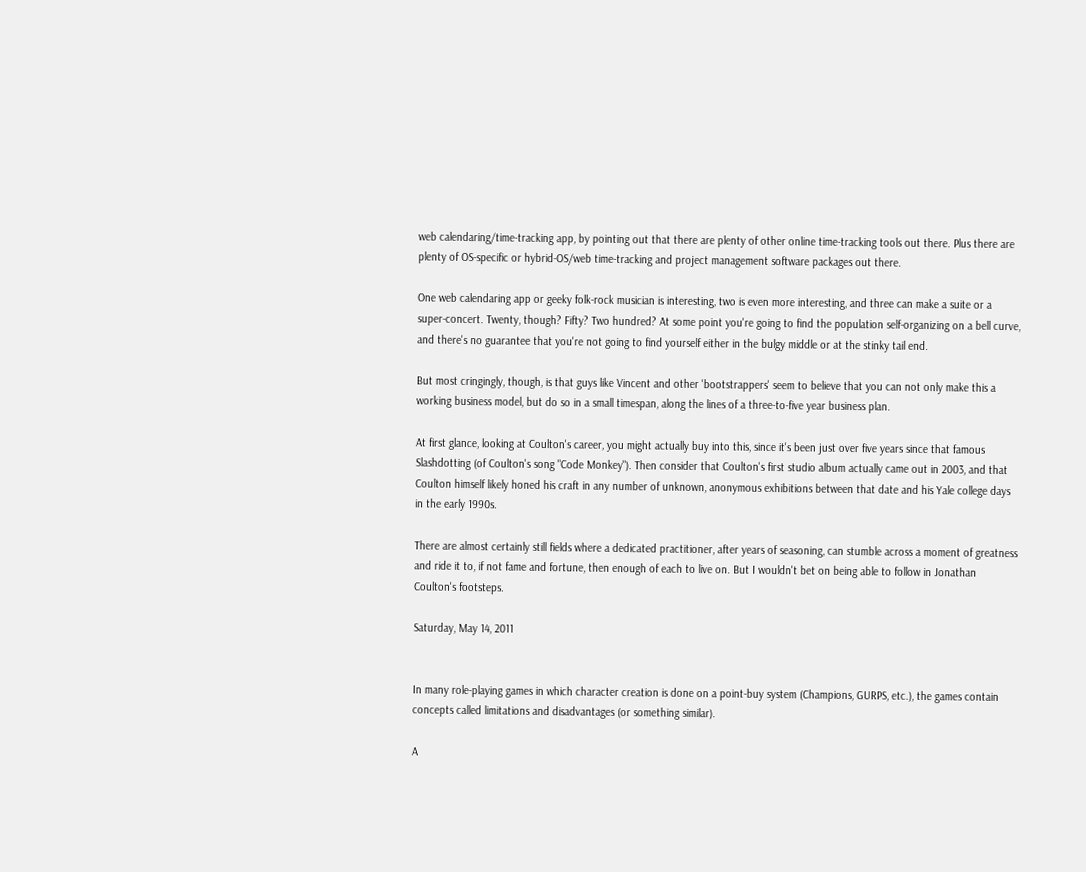web calendaring/time-tracking app, by pointing out that there are plenty of other online time-tracking tools out there. Plus there are plenty of OS-specific or hybrid-OS/web time-tracking and project management software packages out there.

One web calendaring app or geeky folk-rock musician is interesting, two is even more interesting, and three can make a suite or a super-concert. Twenty, though? Fifty? Two hundred? At some point you're going to find the population self-organizing on a bell curve, and there's no guarantee that you're not going to find yourself either in the bulgy middle or at the stinky tail end.

But most cringingly, though, is that guys like Vincent and other 'bootstrappers' seem to believe that you can not only make this a working business model, but do so in a small timespan, along the lines of a three-to-five year business plan.

At first glance, looking at Coulton's career, you might actually buy into this, since it's been just over five years since that famous Slashdotting (of Coulton's song "Code Monkey"). Then consider that Coulton's first studio album actually came out in 2003, and that Coulton himself likely honed his craft in any number of unknown, anonymous exhibitions between that date and his Yale college days in the early 1990s.

There are almost certainly still fields where a dedicated practitioner, after years of seasoning, can stumble across a moment of greatness and ride it to, if not fame and fortune, then enough of each to live on. But I wouldn't bet on being able to follow in Jonathan Coulton's footsteps.

Saturday, May 14, 2011


In many role-playing games in which character creation is done on a point-buy system (Champions, GURPS, etc.), the games contain concepts called limitations and disadvantages (or something similar).

A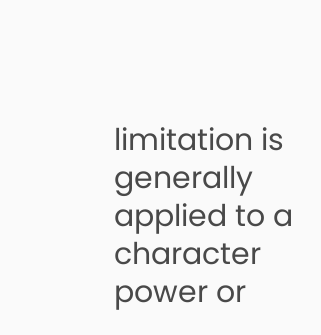limitation is generally applied to a character power or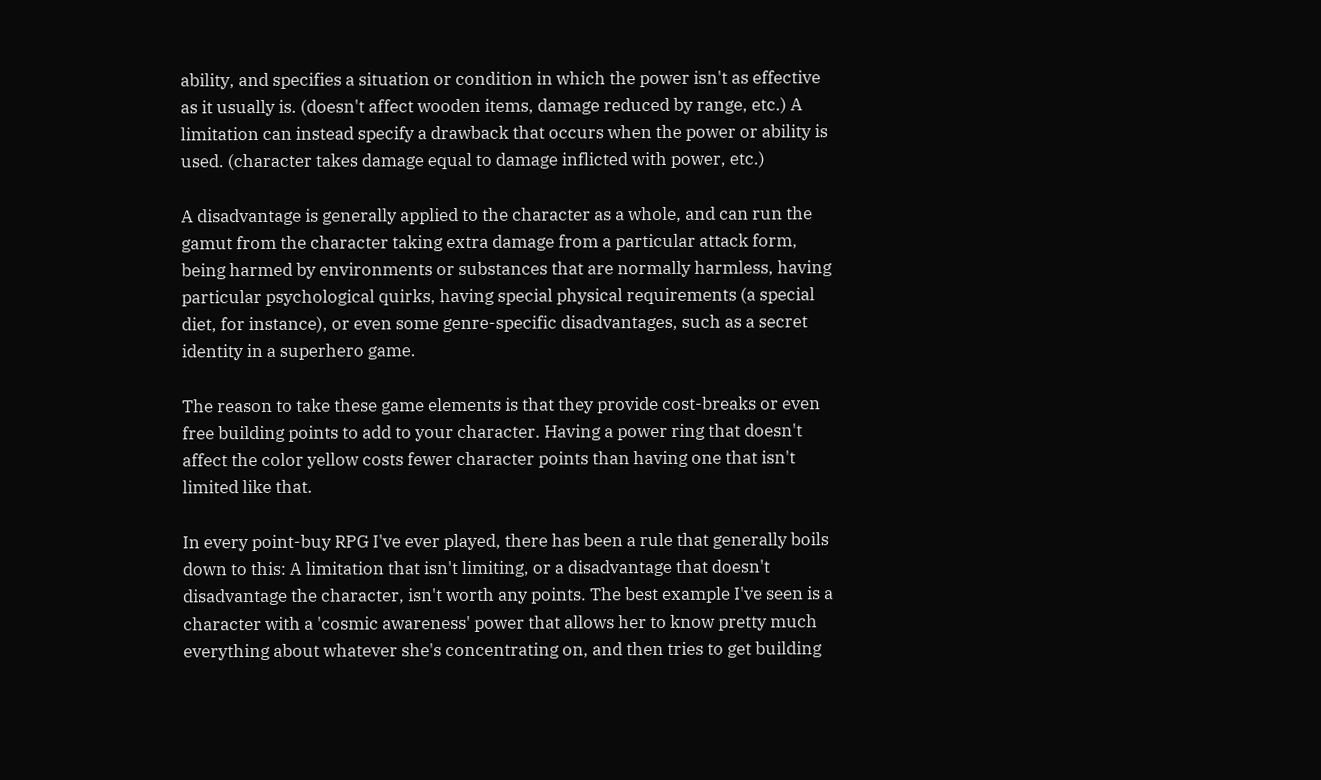ability, and specifies a situation or condition in which the power isn't as effective as it usually is. (doesn't affect wooden items, damage reduced by range, etc.) A limitation can instead specify a drawback that occurs when the power or ability is used. (character takes damage equal to damage inflicted with power, etc.)

A disadvantage is generally applied to the character as a whole, and can run the gamut from the character taking extra damage from a particular attack form, being harmed by environments or substances that are normally harmless, having particular psychological quirks, having special physical requirements (a special diet, for instance), or even some genre-specific disadvantages, such as a secret identity in a superhero game.

The reason to take these game elements is that they provide cost-breaks or even free building points to add to your character. Having a power ring that doesn't affect the color yellow costs fewer character points than having one that isn't limited like that.

In every point-buy RPG I've ever played, there has been a rule that generally boils down to this: A limitation that isn't limiting, or a disadvantage that doesn't disadvantage the character, isn't worth any points. The best example I've seen is a character with a 'cosmic awareness' power that allows her to know pretty much everything about whatever she's concentrating on, and then tries to get building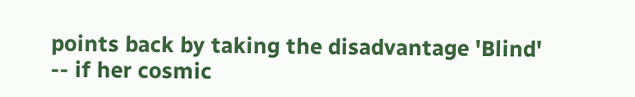points back by taking the disadvantage 'Blind' -- if her cosmic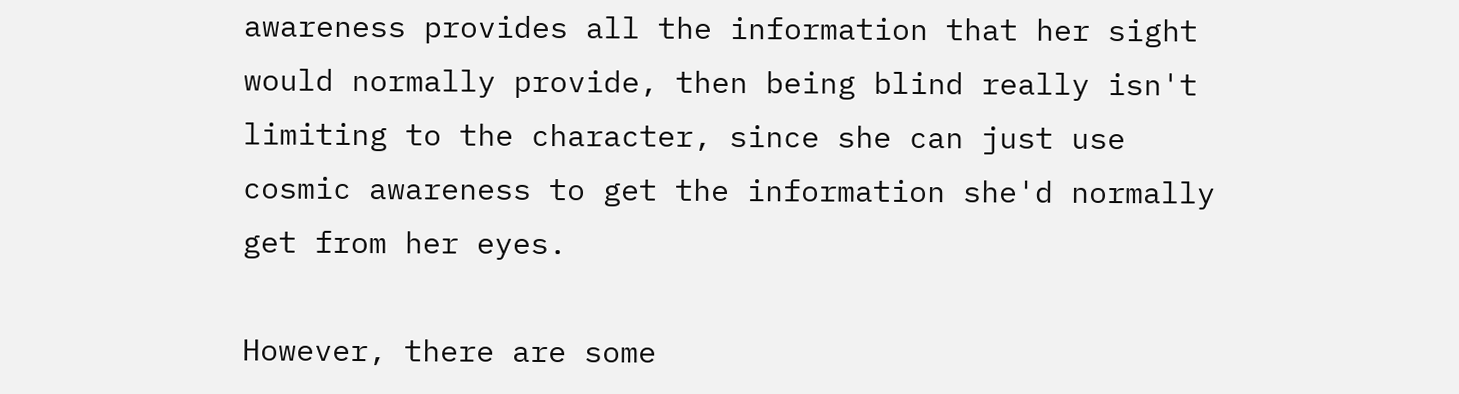awareness provides all the information that her sight would normally provide, then being blind really isn't limiting to the character, since she can just use cosmic awareness to get the information she'd normally get from her eyes.

However, there are some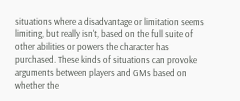situations where a disadvantage or limitation seems limiting, but really isn't, based on the full suite of other abilities or powers the character has purchased. These kinds of situations can provoke arguments between players and GMs based on whether the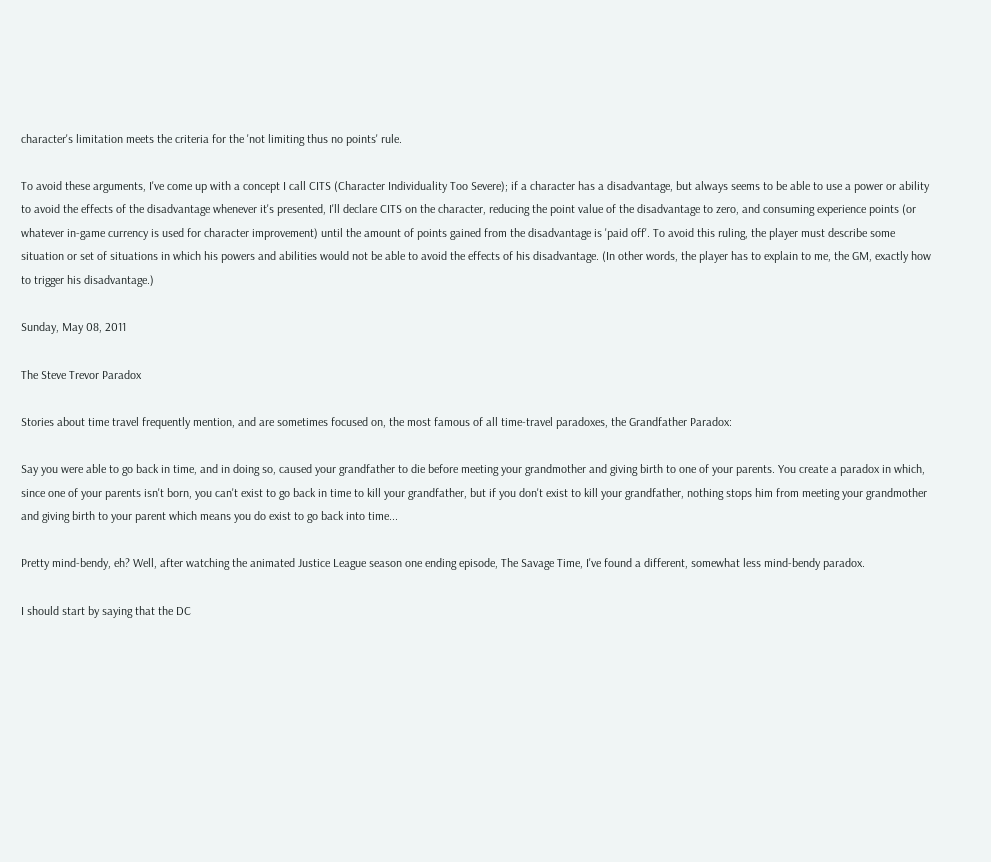character's limitation meets the criteria for the 'not limiting thus no points' rule.

To avoid these arguments, I've come up with a concept I call CITS (Character Individuality Too Severe); if a character has a disadvantage, but always seems to be able to use a power or ability to avoid the effects of the disadvantage whenever it's presented, I'll declare CITS on the character, reducing the point value of the disadvantage to zero, and consuming experience points (or whatever in-game currency is used for character improvement) until the amount of points gained from the disadvantage is 'paid off'. To avoid this ruling, the player must describe some situation or set of situations in which his powers and abilities would not be able to avoid the effects of his disadvantage. (In other words, the player has to explain to me, the GM, exactly how to trigger his disadvantage.)

Sunday, May 08, 2011

The Steve Trevor Paradox

Stories about time travel frequently mention, and are sometimes focused on, the most famous of all time-travel paradoxes, the Grandfather Paradox:

Say you were able to go back in time, and in doing so, caused your grandfather to die before meeting your grandmother and giving birth to one of your parents. You create a paradox in which, since one of your parents isn't born, you can't exist to go back in time to kill your grandfather, but if you don't exist to kill your grandfather, nothing stops him from meeting your grandmother and giving birth to your parent which means you do exist to go back into time...

Pretty mind-bendy, eh? Well, after watching the animated Justice League season one ending episode, The Savage Time, I've found a different, somewhat less mind-bendy paradox.

I should start by saying that the DC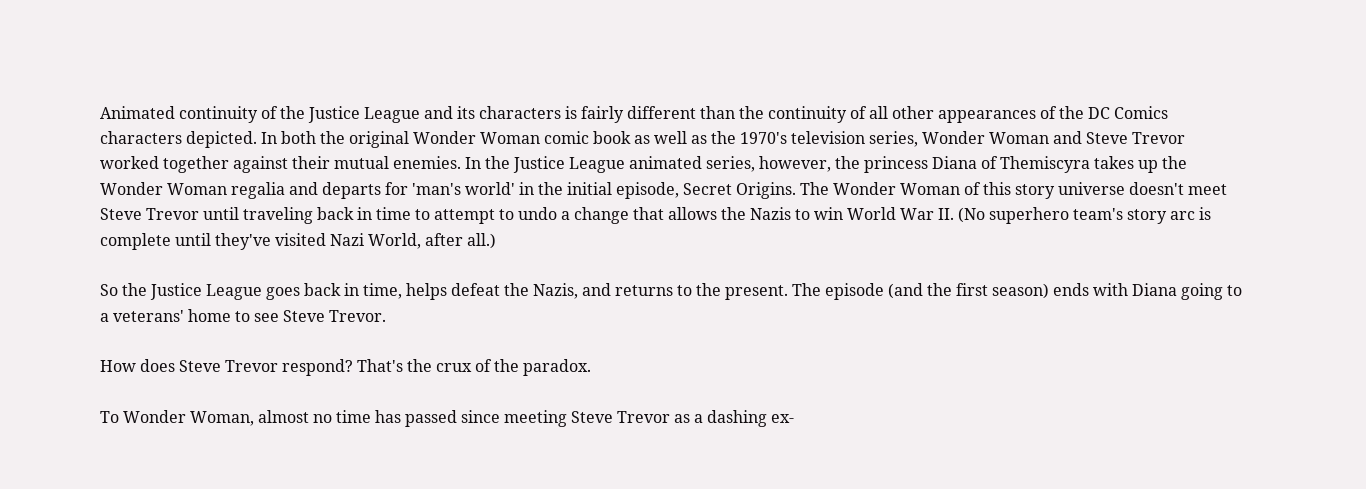Animated continuity of the Justice League and its characters is fairly different than the continuity of all other appearances of the DC Comics characters depicted. In both the original Wonder Woman comic book as well as the 1970's television series, Wonder Woman and Steve Trevor worked together against their mutual enemies. In the Justice League animated series, however, the princess Diana of Themiscyra takes up the Wonder Woman regalia and departs for 'man's world' in the initial episode, Secret Origins. The Wonder Woman of this story universe doesn't meet Steve Trevor until traveling back in time to attempt to undo a change that allows the Nazis to win World War II. (No superhero team's story arc is complete until they've visited Nazi World, after all.)

So the Justice League goes back in time, helps defeat the Nazis, and returns to the present. The episode (and the first season) ends with Diana going to a veterans' home to see Steve Trevor.

How does Steve Trevor respond? That's the crux of the paradox.

To Wonder Woman, almost no time has passed since meeting Steve Trevor as a dashing ex-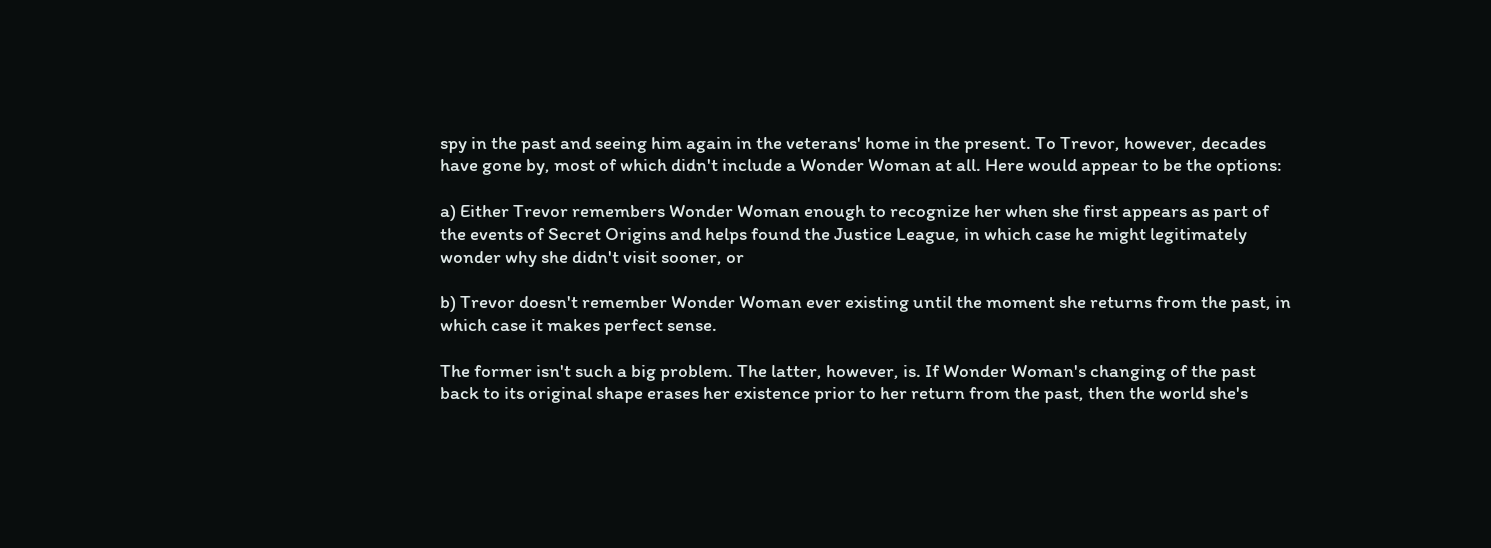spy in the past and seeing him again in the veterans' home in the present. To Trevor, however, decades have gone by, most of which didn't include a Wonder Woman at all. Here would appear to be the options:

a) Either Trevor remembers Wonder Woman enough to recognize her when she first appears as part of the events of Secret Origins and helps found the Justice League, in which case he might legitimately wonder why she didn't visit sooner, or

b) Trevor doesn't remember Wonder Woman ever existing until the moment she returns from the past, in which case it makes perfect sense.

The former isn't such a big problem. The latter, however, is. If Wonder Woman's changing of the past back to its original shape erases her existence prior to her return from the past, then the world she's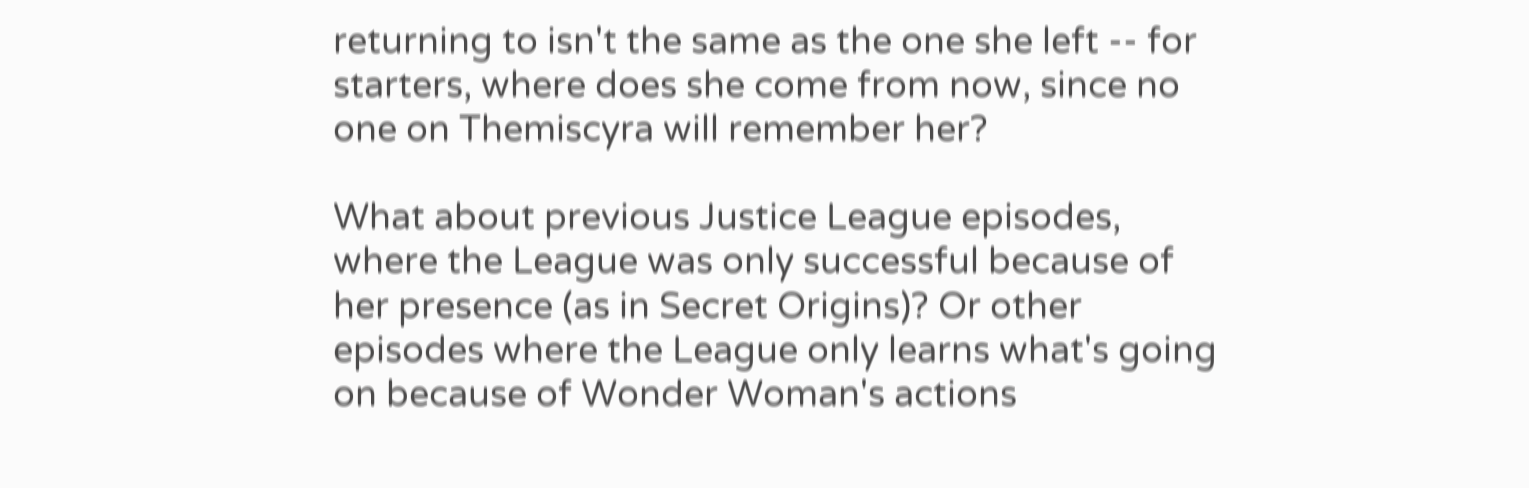returning to isn't the same as the one she left -- for starters, where does she come from now, since no one on Themiscyra will remember her?

What about previous Justice League episodes, where the League was only successful because of her presence (as in Secret Origins)? Or other episodes where the League only learns what's going on because of Wonder Woman's actions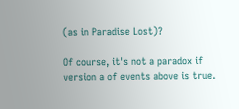(as in Paradise Lost)?

Of course, it's not a paradox if version a of events above is true.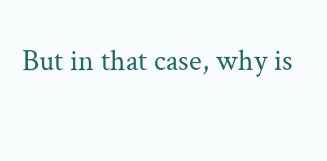But in that case, why is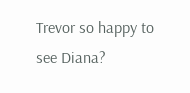Trevor so happy to see Diana?